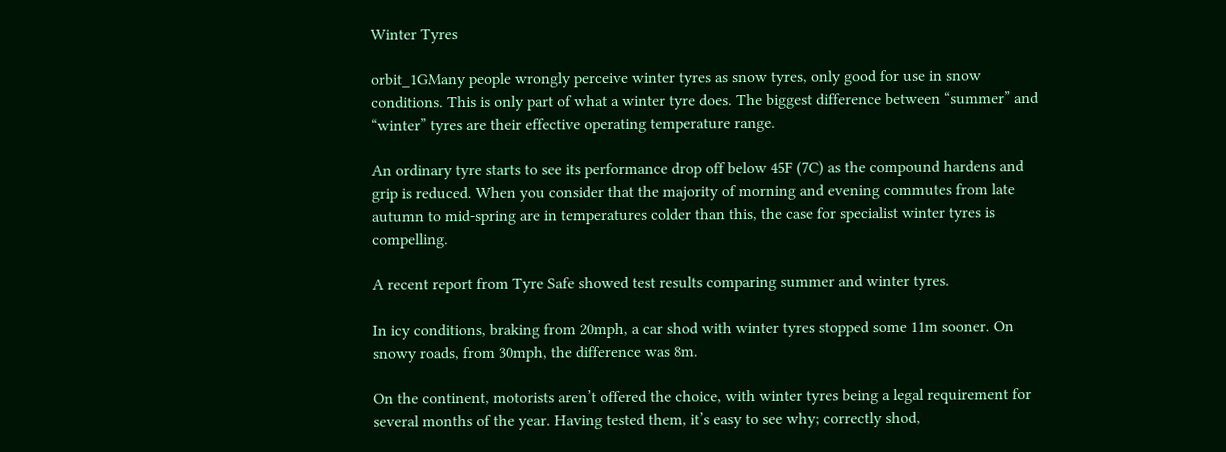Winter Tyres

orbit_1GMany people wrongly perceive winter tyres as snow tyres, only good for use in snow conditions. This is only part of what a winter tyre does. The biggest difference between “summer” and “winter” tyres are their effective operating temperature range.

An ordinary tyre starts to see its performance drop off below 45F (7C) as the compound hardens and grip is reduced. When you consider that the majority of morning and evening commutes from late autumn to mid-spring are in temperatures colder than this, the case for specialist winter tyres is compelling.

A recent report from Tyre Safe showed test results comparing summer and winter tyres.

In icy conditions, braking from 20mph, a car shod with winter tyres stopped some 11m sooner. On snowy roads, from 30mph, the difference was 8m.

On the continent, motorists aren’t offered the choice, with winter tyres being a legal requirement for several months of the year. Having tested them, it’s easy to see why; correctly shod,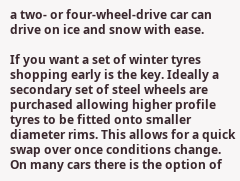a two- or four-wheel-drive car can drive on ice and snow with ease.

If you want a set of winter tyres shopping early is the key. Ideally a secondary set of steel wheels are purchased allowing higher profile tyres to be fitted onto smaller diameter rims. This allows for a quick swap over once conditions change. On many cars there is the option of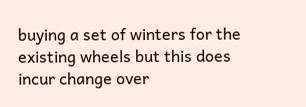buying a set of winters for the existing wheels but this does incur change over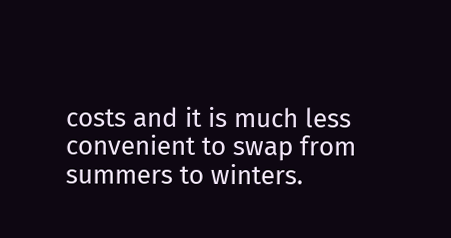costs and it is much less convenient to swap from summers to winters.